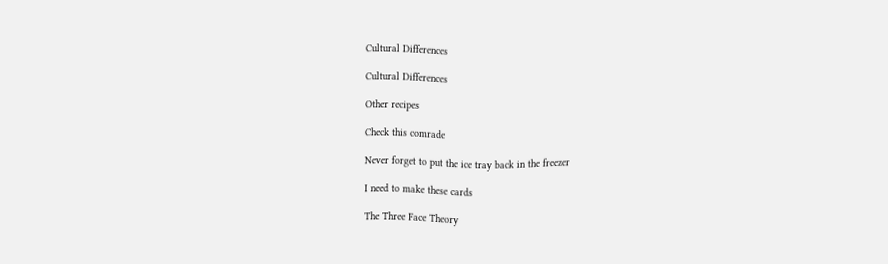Cultural Differences

Cultural Differences

Other recipes

Check this comrade

Never forget to put the ice tray back in the freezer

I need to make these cards

The Three Face Theory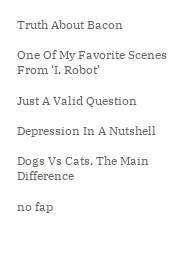Truth About Bacon

One Of My Favorite Scenes From ‘I, Robot’

Just A Valid Question

Depression In A Nutshell

Dogs Vs Cats, The Main Difference

no fap